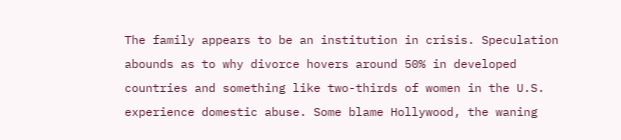The family appears to be an institution in crisis. Speculation abounds as to why divorce hovers around 50% in developed countries and something like two-thirds of women in the U.S. experience domestic abuse. Some blame Hollywood, the waning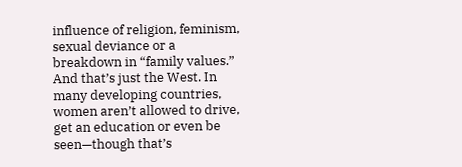influence of religion, feminism, sexual deviance or a breakdown in “family values.” And that’s just the West. In many developing countries, women aren’t allowed to drive, get an education or even be seen—though that’s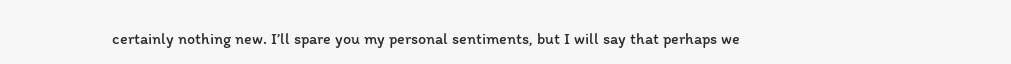certainly nothing new. I’ll spare you my personal sentiments, but I will say that perhaps we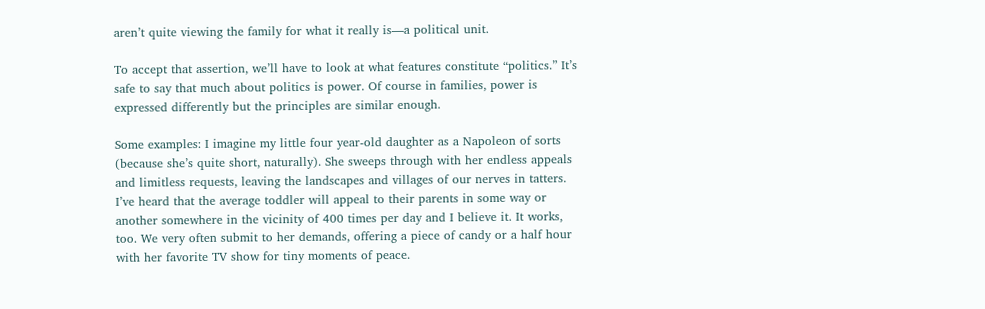aren’t quite viewing the family for what it really is—a political unit.

To accept that assertion, we’ll have to look at what features constitute “politics.” It’s safe to say that much about politics is power. Of course in families, power is expressed differently but the principles are similar enough.

Some examples: I imagine my little four year-old daughter as a Napoleon of sorts (because she’s quite short, naturally). She sweeps through with her endless appeals and limitless requests, leaving the landscapes and villages of our nerves in tatters. I’ve heard that the average toddler will appeal to their parents in some way or another somewhere in the vicinity of 400 times per day and I believe it. It works, too. We very often submit to her demands, offering a piece of candy or a half hour with her favorite TV show for tiny moments of peace.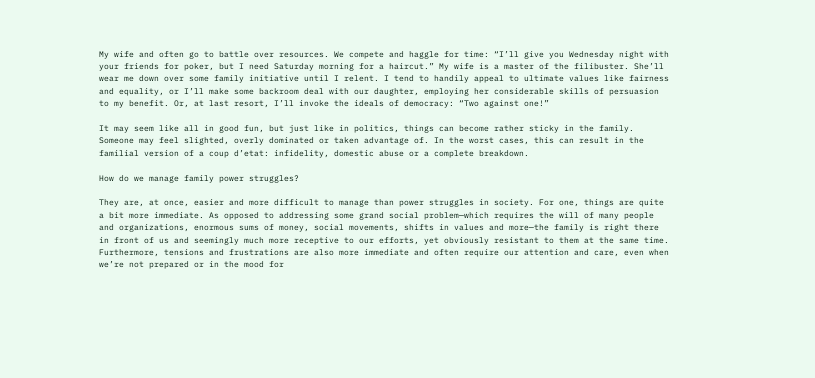My wife and often go to battle over resources. We compete and haggle for time: “I’ll give you Wednesday night with your friends for poker, but I need Saturday morning for a haircut.” My wife is a master of the filibuster. She’ll wear me down over some family initiative until I relent. I tend to handily appeal to ultimate values like fairness and equality, or I’ll make some backroom deal with our daughter, employing her considerable skills of persuasion to my benefit. Or, at last resort, I’ll invoke the ideals of democracy: “Two against one!”

It may seem like all in good fun, but just like in politics, things can become rather sticky in the family. Someone may feel slighted, overly dominated or taken advantage of. In the worst cases, this can result in the familial version of a coup d’etat: infidelity, domestic abuse or a complete breakdown.

How do we manage family power struggles?

They are, at once, easier and more difficult to manage than power struggles in society. For one, things are quite a bit more immediate. As opposed to addressing some grand social problem—which requires the will of many people and organizations, enormous sums of money, social movements, shifts in values and more—the family is right there in front of us and seemingly much more receptive to our efforts, yet obviously resistant to them at the same time. Furthermore, tensions and frustrations are also more immediate and often require our attention and care, even when we’re not prepared or in the mood for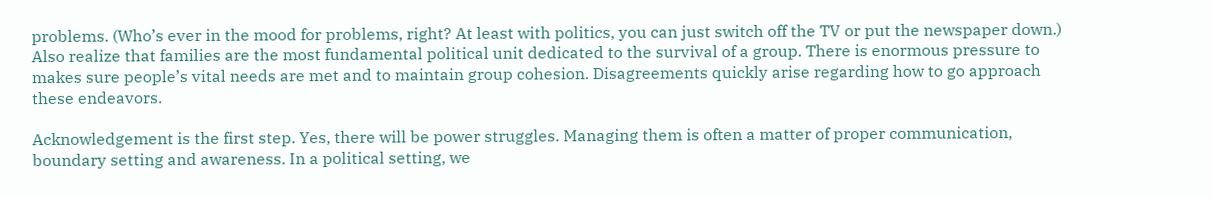problems. (Who’s ever in the mood for problems, right? At least with politics, you can just switch off the TV or put the newspaper down.) Also realize that families are the most fundamental political unit dedicated to the survival of a group. There is enormous pressure to makes sure people’s vital needs are met and to maintain group cohesion. Disagreements quickly arise regarding how to go approach these endeavors.

Acknowledgement is the first step. Yes, there will be power struggles. Managing them is often a matter of proper communication, boundary setting and awareness. In a political setting, we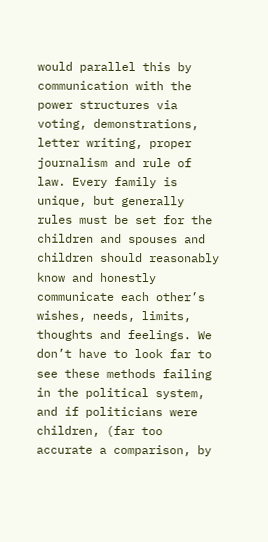would parallel this by communication with the power structures via voting, demonstrations, letter writing, proper journalism and rule of law. Every family is unique, but generally rules must be set for the children and spouses and children should reasonably know and honestly communicate each other’s wishes, needs, limits, thoughts and feelings. We don’t have to look far to see these methods failing in the political system, and if politicians were children, (far too accurate a comparison, by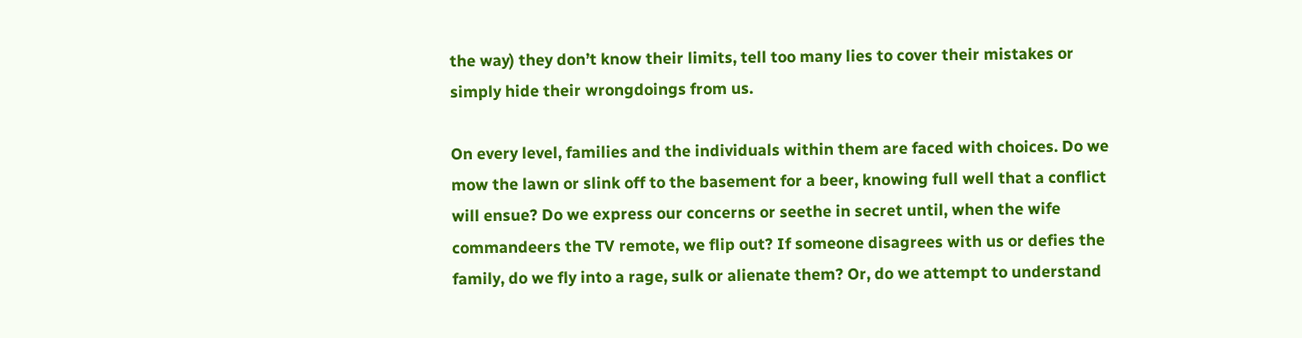the way) they don’t know their limits, tell too many lies to cover their mistakes or simply hide their wrongdoings from us.

On every level, families and the individuals within them are faced with choices. Do we mow the lawn or slink off to the basement for a beer, knowing full well that a conflict will ensue? Do we express our concerns or seethe in secret until, when the wife commandeers the TV remote, we flip out? If someone disagrees with us or defies the family, do we fly into a rage, sulk or alienate them? Or, do we attempt to understand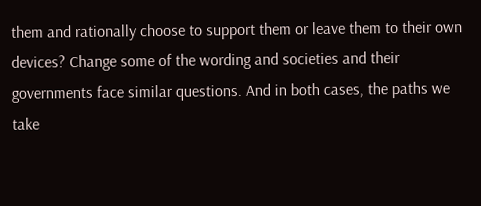them and rationally choose to support them or leave them to their own devices? Change some of the wording and societies and their governments face similar questions. And in both cases, the paths we take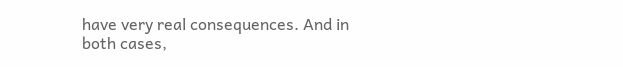have very real consequences. And in both cases,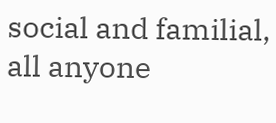social and familial, all anyone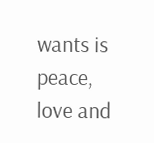wants is peace, love and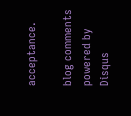acceptance.

blog comments powered by Disqus